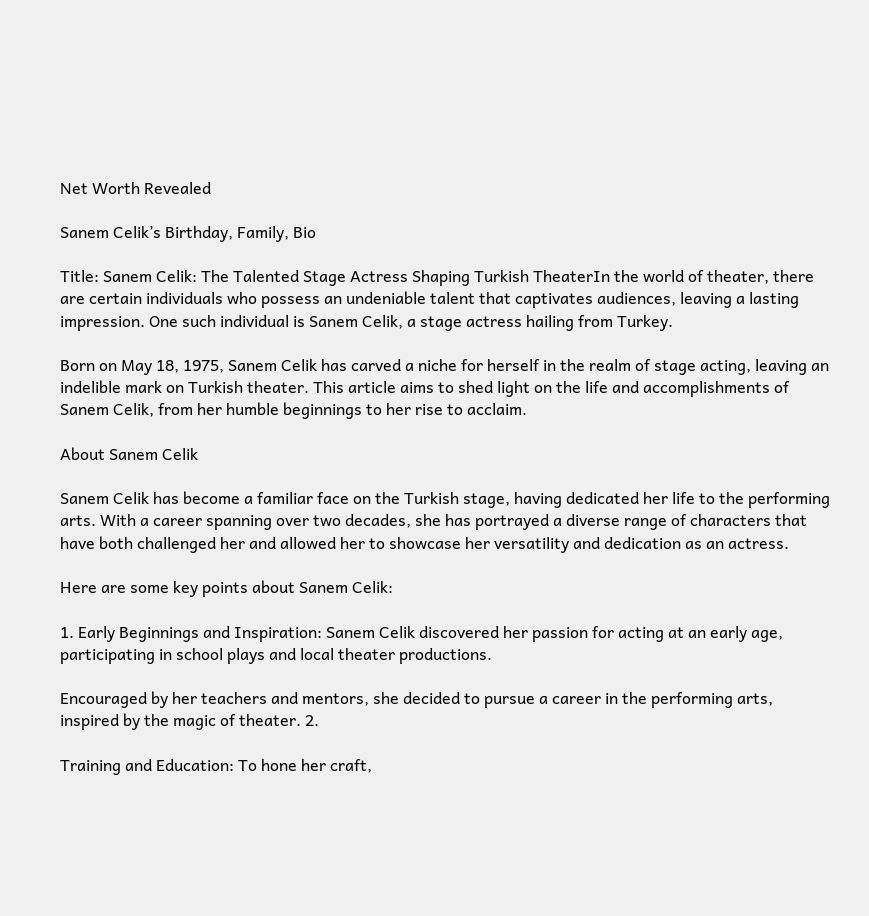Net Worth Revealed

Sanem Celik’s Birthday, Family, Bio

Title: Sanem Celik: The Talented Stage Actress Shaping Turkish TheaterIn the world of theater, there are certain individuals who possess an undeniable talent that captivates audiences, leaving a lasting impression. One such individual is Sanem Celik, a stage actress hailing from Turkey.

Born on May 18, 1975, Sanem Celik has carved a niche for herself in the realm of stage acting, leaving an indelible mark on Turkish theater. This article aims to shed light on the life and accomplishments of Sanem Celik, from her humble beginnings to her rise to acclaim.

About Sanem Celik

Sanem Celik has become a familiar face on the Turkish stage, having dedicated her life to the performing arts. With a career spanning over two decades, she has portrayed a diverse range of characters that have both challenged her and allowed her to showcase her versatility and dedication as an actress.

Here are some key points about Sanem Celik:

1. Early Beginnings and Inspiration: Sanem Celik discovered her passion for acting at an early age, participating in school plays and local theater productions.

Encouraged by her teachers and mentors, she decided to pursue a career in the performing arts, inspired by the magic of theater. 2.

Training and Education: To hone her craft,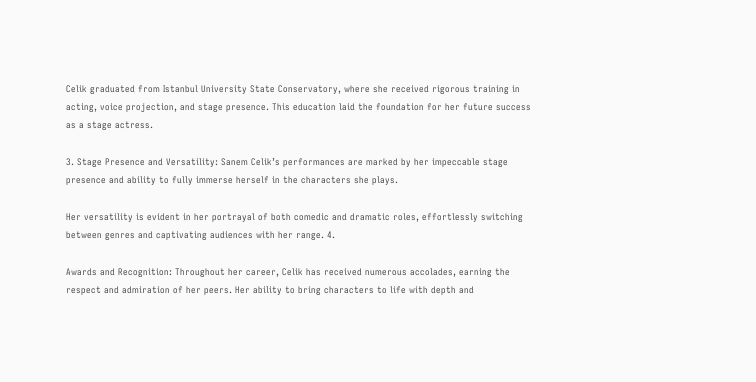Celik graduated from Istanbul University State Conservatory, where she received rigorous training in acting, voice projection, and stage presence. This education laid the foundation for her future success as a stage actress.

3. Stage Presence and Versatility: Sanem Celik’s performances are marked by her impeccable stage presence and ability to fully immerse herself in the characters she plays.

Her versatility is evident in her portrayal of both comedic and dramatic roles, effortlessly switching between genres and captivating audiences with her range. 4.

Awards and Recognition: Throughout her career, Celik has received numerous accolades, earning the respect and admiration of her peers. Her ability to bring characters to life with depth and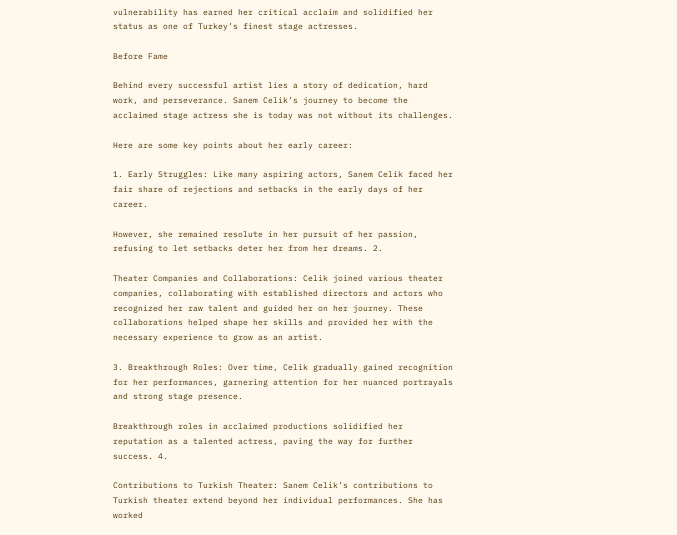vulnerability has earned her critical acclaim and solidified her status as one of Turkey’s finest stage actresses.

Before Fame

Behind every successful artist lies a story of dedication, hard work, and perseverance. Sanem Celik’s journey to become the acclaimed stage actress she is today was not without its challenges.

Here are some key points about her early career:

1. Early Struggles: Like many aspiring actors, Sanem Celik faced her fair share of rejections and setbacks in the early days of her career.

However, she remained resolute in her pursuit of her passion, refusing to let setbacks deter her from her dreams. 2.

Theater Companies and Collaborations: Celik joined various theater companies, collaborating with established directors and actors who recognized her raw talent and guided her on her journey. These collaborations helped shape her skills and provided her with the necessary experience to grow as an artist.

3. Breakthrough Roles: Over time, Celik gradually gained recognition for her performances, garnering attention for her nuanced portrayals and strong stage presence.

Breakthrough roles in acclaimed productions solidified her reputation as a talented actress, paving the way for further success. 4.

Contributions to Turkish Theater: Sanem Celik’s contributions to Turkish theater extend beyond her individual performances. She has worked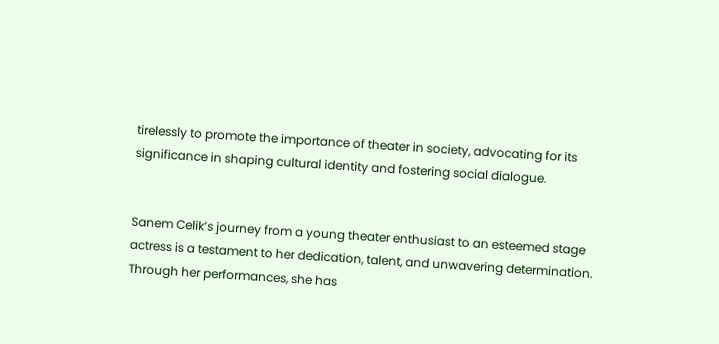tirelessly to promote the importance of theater in society, advocating for its significance in shaping cultural identity and fostering social dialogue.


Sanem Celik’s journey from a young theater enthusiast to an esteemed stage actress is a testament to her dedication, talent, and unwavering determination. Through her performances, she has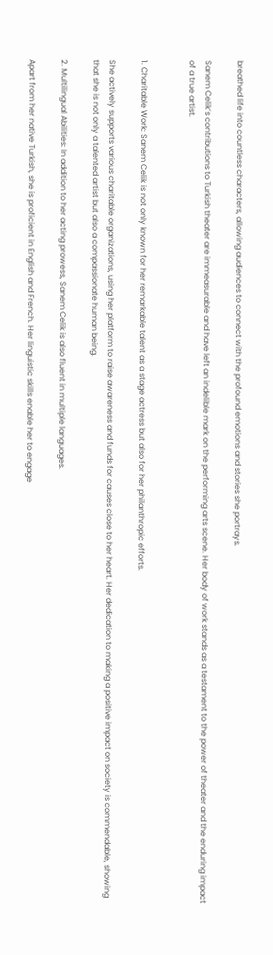breathed life into countless characters, allowing audiences to connect with the profound emotions and stories she portrays.

Sanem Celik’s contributions to Turkish theater are immeasurable and have left an indelible mark on the performing arts scene. Her body of work stands as a testament to the power of theater and the enduring impact of a true artist.


1. Charitable Work: Sanem Celik is not only known for her remarkable talent as a stage actress but also for her philanthropic efforts.

She actively supports various charitable organizations, using her platform to raise awareness and funds for causes close to her heart. Her dedication to making a positive impact on society is commendable, showing that she is not only a talented artist but also a compassionate human being.

2. Multilingual Abilities: In addition to her acting prowess, Sanem Celik is also fluent in multiple languages.

Apart from her native Turkish, she is proficient in English and French. Her linguistic skills enable her to engage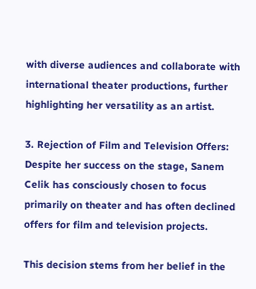with diverse audiences and collaborate with international theater productions, further highlighting her versatility as an artist.

3. Rejection of Film and Television Offers: Despite her success on the stage, Sanem Celik has consciously chosen to focus primarily on theater and has often declined offers for film and television projects.

This decision stems from her belief in the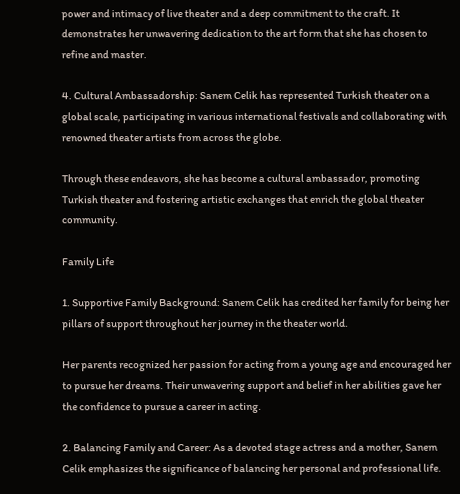power and intimacy of live theater and a deep commitment to the craft. It demonstrates her unwavering dedication to the art form that she has chosen to refine and master.

4. Cultural Ambassadorship: Sanem Celik has represented Turkish theater on a global scale, participating in various international festivals and collaborating with renowned theater artists from across the globe.

Through these endeavors, she has become a cultural ambassador, promoting Turkish theater and fostering artistic exchanges that enrich the global theater community.

Family Life

1. Supportive Family Background: Sanem Celik has credited her family for being her pillars of support throughout her journey in the theater world.

Her parents recognized her passion for acting from a young age and encouraged her to pursue her dreams. Their unwavering support and belief in her abilities gave her the confidence to pursue a career in acting.

2. Balancing Family and Career: As a devoted stage actress and a mother, Sanem Celik emphasizes the significance of balancing her personal and professional life.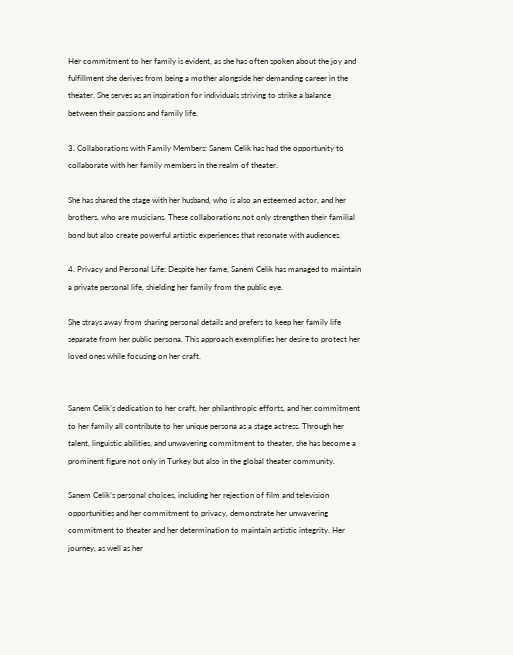Her commitment to her family is evident, as she has often spoken about the joy and fulfillment she derives from being a mother alongside her demanding career in the theater. She serves as an inspiration for individuals striving to strike a balance between their passions and family life.

3. Collaborations with Family Members: Sanem Celik has had the opportunity to collaborate with her family members in the realm of theater.

She has shared the stage with her husband, who is also an esteemed actor, and her brothers, who are musicians. These collaborations not only strengthen their familial bond but also create powerful artistic experiences that resonate with audiences.

4. Privacy and Personal Life: Despite her fame, Sanem Celik has managed to maintain a private personal life, shielding her family from the public eye.

She strays away from sharing personal details and prefers to keep her family life separate from her public persona. This approach exemplifies her desire to protect her loved ones while focusing on her craft.


Sanem Celik’s dedication to her craft, her philanthropic efforts, and her commitment to her family all contribute to her unique persona as a stage actress. Through her talent, linguistic abilities, and unwavering commitment to theater, she has become a prominent figure not only in Turkey but also in the global theater community.

Sanem Celik’s personal choices, including her rejection of film and television opportunities and her commitment to privacy, demonstrate her unwavering commitment to theater and her determination to maintain artistic integrity. Her journey, as well as her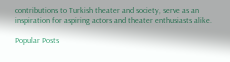contributions to Turkish theater and society, serve as an inspiration for aspiring actors and theater enthusiasts alike.

Popular Posts